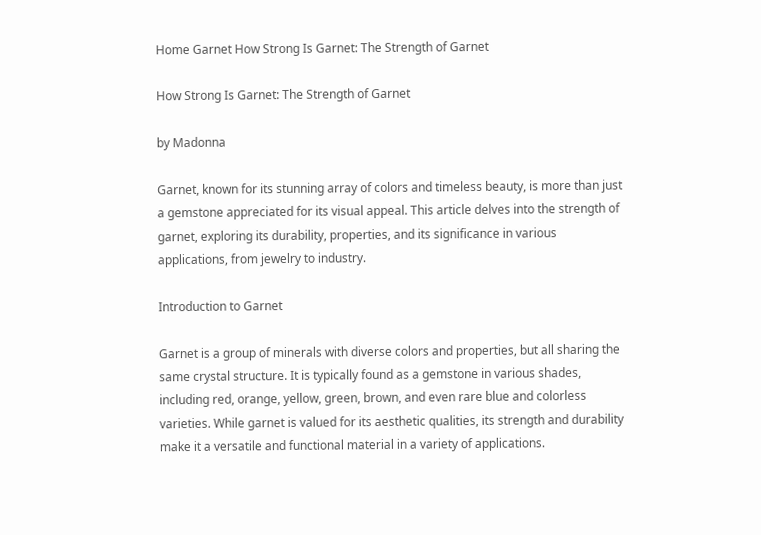Home Garnet How Strong Is Garnet: The Strength of Garnet

How Strong Is Garnet: The Strength of Garnet

by Madonna

Garnet, known for its stunning array of colors and timeless beauty, is more than just a gemstone appreciated for its visual appeal. This article delves into the strength of garnet, exploring its durability, properties, and its significance in various applications, from jewelry to industry.

Introduction to Garnet

Garnet is a group of minerals with diverse colors and properties, but all sharing the same crystal structure. It is typically found as a gemstone in various shades, including red, orange, yellow, green, brown, and even rare blue and colorless varieties. While garnet is valued for its aesthetic qualities, its strength and durability make it a versatile and functional material in a variety of applications.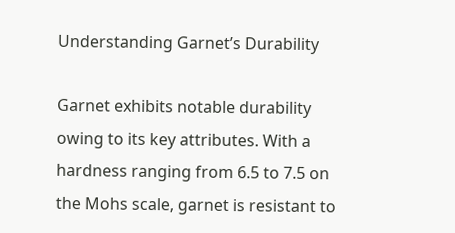Understanding Garnet’s Durability

Garnet exhibits notable durability owing to its key attributes. With a hardness ranging from 6.5 to 7.5 on the Mohs scale, garnet is resistant to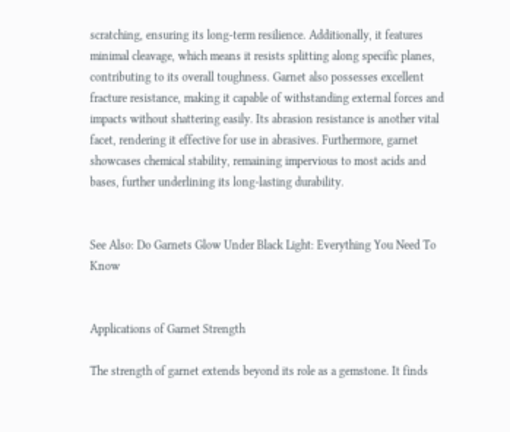scratching, ensuring its long-term resilience. Additionally, it features minimal cleavage, which means it resists splitting along specific planes, contributing to its overall toughness. Garnet also possesses excellent fracture resistance, making it capable of withstanding external forces and impacts without shattering easily. Its abrasion resistance is another vital facet, rendering it effective for use in abrasives. Furthermore, garnet showcases chemical stability, remaining impervious to most acids and bases, further underlining its long-lasting durability.


See Also: Do Garnets Glow Under Black Light: Everything You Need To Know


Applications of Garnet Strength

The strength of garnet extends beyond its role as a gemstone. It finds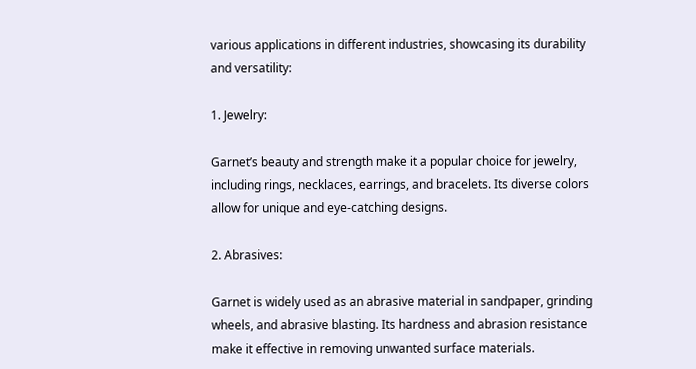various applications in different industries, showcasing its durability and versatility:

1. Jewelry:

Garnet’s beauty and strength make it a popular choice for jewelry, including rings, necklaces, earrings, and bracelets. Its diverse colors allow for unique and eye-catching designs.

2. Abrasives:

Garnet is widely used as an abrasive material in sandpaper, grinding wheels, and abrasive blasting. Its hardness and abrasion resistance make it effective in removing unwanted surface materials.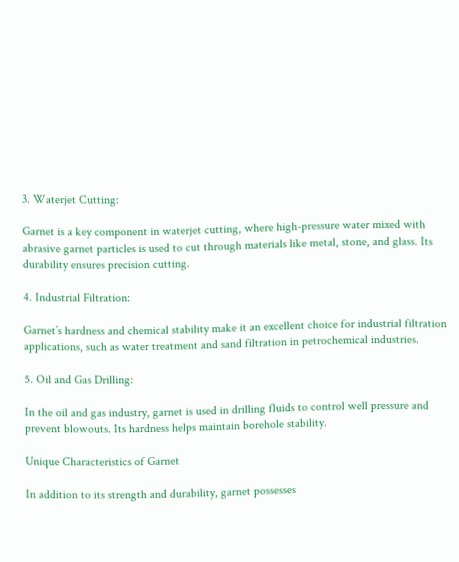3. Waterjet Cutting:

Garnet is a key component in waterjet cutting, where high-pressure water mixed with abrasive garnet particles is used to cut through materials like metal, stone, and glass. Its durability ensures precision cutting.

4. Industrial Filtration:

Garnet’s hardness and chemical stability make it an excellent choice for industrial filtration applications, such as water treatment and sand filtration in petrochemical industries.

5. Oil and Gas Drilling:

In the oil and gas industry, garnet is used in drilling fluids to control well pressure and prevent blowouts. Its hardness helps maintain borehole stability.

Unique Characteristics of Garnet

In addition to its strength and durability, garnet possesses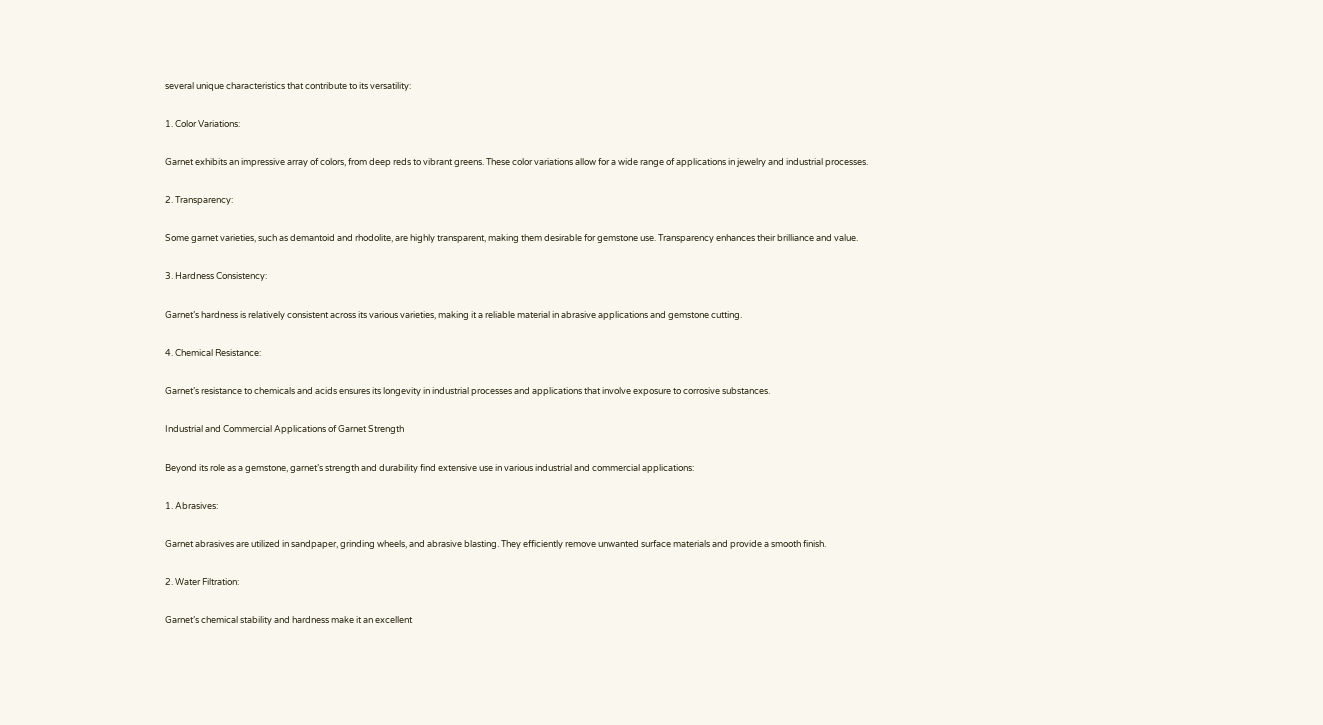several unique characteristics that contribute to its versatility:

1. Color Variations:

Garnet exhibits an impressive array of colors, from deep reds to vibrant greens. These color variations allow for a wide range of applications in jewelry and industrial processes.

2. Transparency:

Some garnet varieties, such as demantoid and rhodolite, are highly transparent, making them desirable for gemstone use. Transparency enhances their brilliance and value.

3. Hardness Consistency:

Garnet’s hardness is relatively consistent across its various varieties, making it a reliable material in abrasive applications and gemstone cutting.

4. Chemical Resistance:

Garnet’s resistance to chemicals and acids ensures its longevity in industrial processes and applications that involve exposure to corrosive substances.

Industrial and Commercial Applications of Garnet Strength

Beyond its role as a gemstone, garnet’s strength and durability find extensive use in various industrial and commercial applications:

1. Abrasives:

Garnet abrasives are utilized in sandpaper, grinding wheels, and abrasive blasting. They efficiently remove unwanted surface materials and provide a smooth finish.

2. Water Filtration:

Garnet’s chemical stability and hardness make it an excellent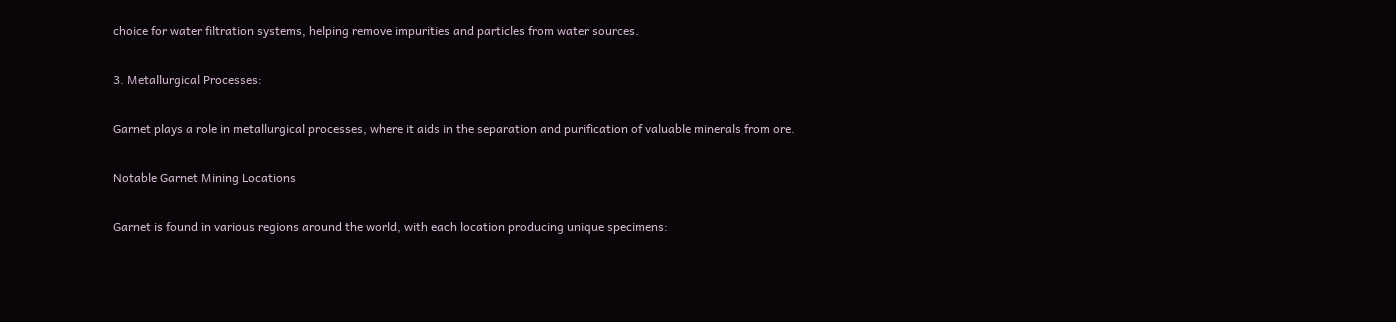choice for water filtration systems, helping remove impurities and particles from water sources.

3. Metallurgical Processes:

Garnet plays a role in metallurgical processes, where it aids in the separation and purification of valuable minerals from ore.

Notable Garnet Mining Locations

Garnet is found in various regions around the world, with each location producing unique specimens: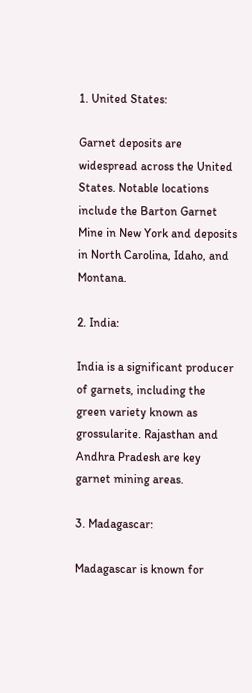1. United States:

Garnet deposits are widespread across the United States. Notable locations include the Barton Garnet Mine in New York and deposits in North Carolina, Idaho, and Montana.

2. India:

India is a significant producer of garnets, including the green variety known as grossularite. Rajasthan and Andhra Pradesh are key garnet mining areas.

3. Madagascar:

Madagascar is known for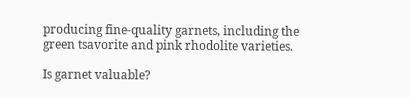producing fine-quality garnets, including the green tsavorite and pink rhodolite varieties.

Is garnet valuable?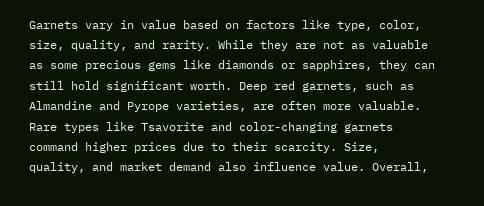Garnets vary in value based on factors like type, color, size, quality, and rarity. While they are not as valuable as some precious gems like diamonds or sapphires, they can still hold significant worth. Deep red garnets, such as Almandine and Pyrope varieties, are often more valuable. Rare types like Tsavorite and color-changing garnets command higher prices due to their scarcity. Size, quality, and market demand also influence value. Overall,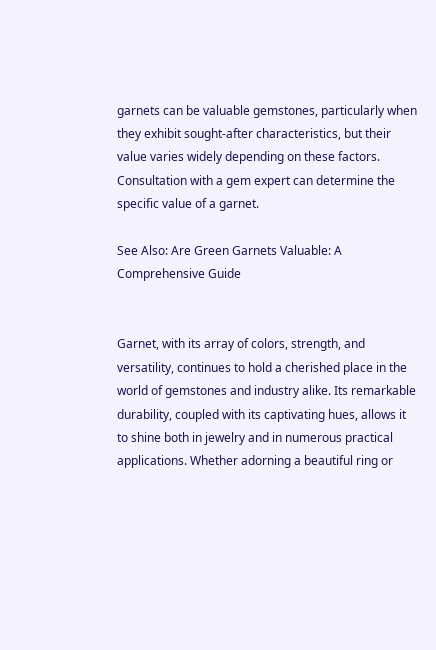garnets can be valuable gemstones, particularly when they exhibit sought-after characteristics, but their value varies widely depending on these factors. Consultation with a gem expert can determine the specific value of a garnet.

See Also: Are Green Garnets Valuable: A Comprehensive Guide


Garnet, with its array of colors, strength, and versatility, continues to hold a cherished place in the world of gemstones and industry alike. Its remarkable durability, coupled with its captivating hues, allows it to shine both in jewelry and in numerous practical applications. Whether adorning a beautiful ring or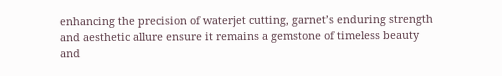enhancing the precision of waterjet cutting, garnet’s enduring strength and aesthetic allure ensure it remains a gemstone of timeless beauty and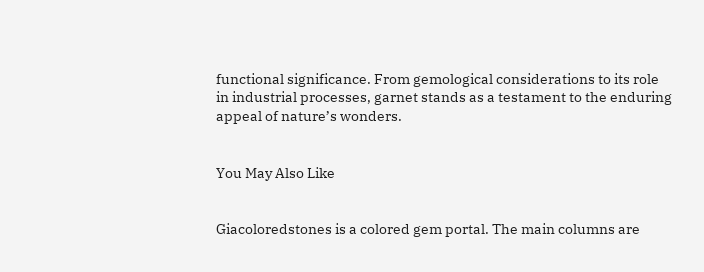functional significance. From gemological considerations to its role in industrial processes, garnet stands as a testament to the enduring appeal of nature’s wonders.


You May Also Like


Giacoloredstones is a colored gem portal. The main columns are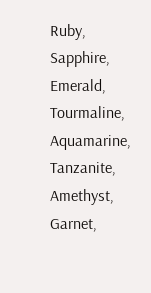Ruby, Sapphire, Emerald, Tourmaline, Aquamarine, Tanzanite, Amethyst, Garnet,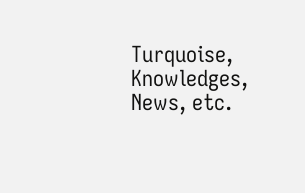Turquoise, Knowledges, News, etc.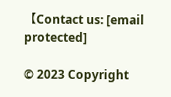【Contact us: [email protected]

© 2023 Copyright